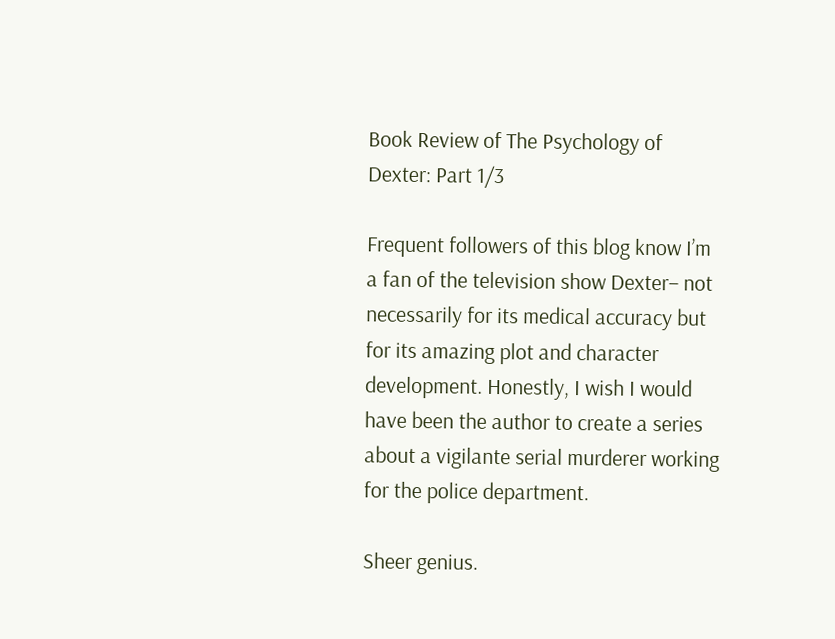Book Review of The Psychology of Dexter: Part 1/3

Frequent followers of this blog know I’m a fan of the television show Dexter– not necessarily for its medical accuracy but for its amazing plot and character development. Honestly, I wish I would have been the author to create a series about a vigilante serial murderer working for the police department.

Sheer genius.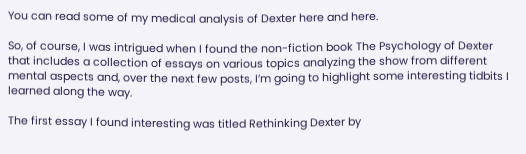You can read some of my medical analysis of Dexter here and here.

So, of course, I was intrigued when I found the non-fiction book The Psychology of Dexter that includes a collection of essays on various topics analyzing the show from different mental aspects and, over the next few posts, I’m going to highlight some interesting tidbits I learned along the way.

The first essay I found interesting was titled Rethinking Dexter by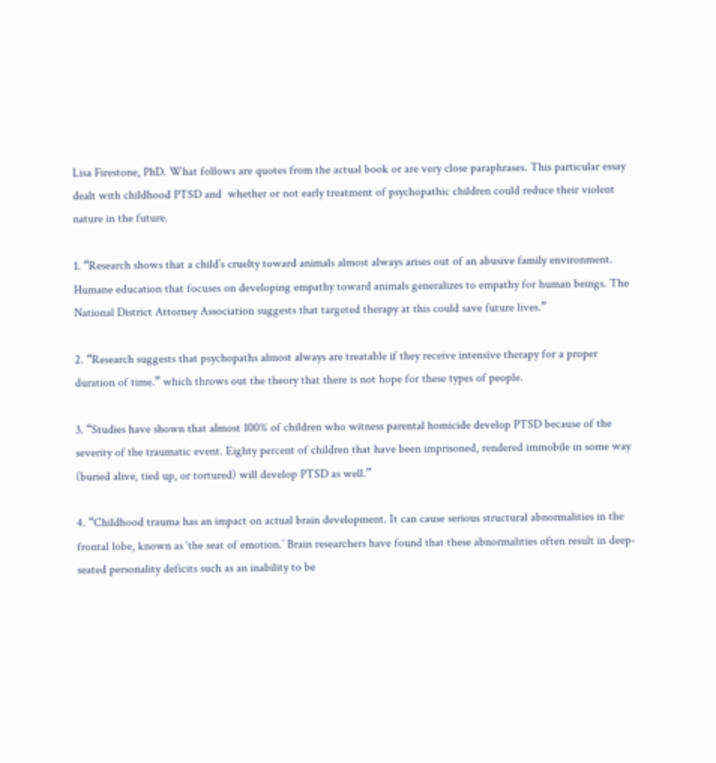Lisa Firestone, PhD. What follows are quotes from the actual book or are very close paraphrases. This particular essay dealt with childhood PTSD and  whether or not early treatment of psychopathic children could reduce their violent nature in the future.

1. “Research shows that a child’s cruelty toward animals almost always arises out of an abusive family environment. Humane education that focuses on developing empathy toward animals generalizes to empathy for human beings. The National District Attorney Association suggests that targeted therapy at this could save future lives.”

2. “Research suggests that psychopaths almost always are treatable if they receive intensive therapy for a proper duration of time.” which throws out the theory that there is not hope for these types of people.

3. “Studies have shown that almost 100% of children who witness parental homicide develop PTSD because of the severity of the traumatic event. Eighty percent of children that have been imprisoned, rendered immobile in some way (buried alive, tied up, or tortured) will develop PTSD as well.”

4. “Childhood trauma has an impact on actual brain development. It can cause serious structural abnormalities in the frontal lobe, known as ‘the seat of emotion.’ Brain researchers have found that these abnormalities often result in deep-seated personality deficits such as an inability to be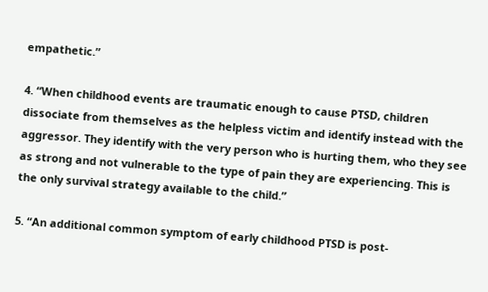empathetic.”

4. “When childhood events are traumatic enough to cause PTSD, children dissociate from themselves as the helpless victim and identify instead with the aggressor. They identify with the very person who is hurting them, who they see as strong and not vulnerable to the type of pain they are experiencing. This is the only survival strategy available to the child.”

5. “An additional common symptom of early childhood PTSD is post-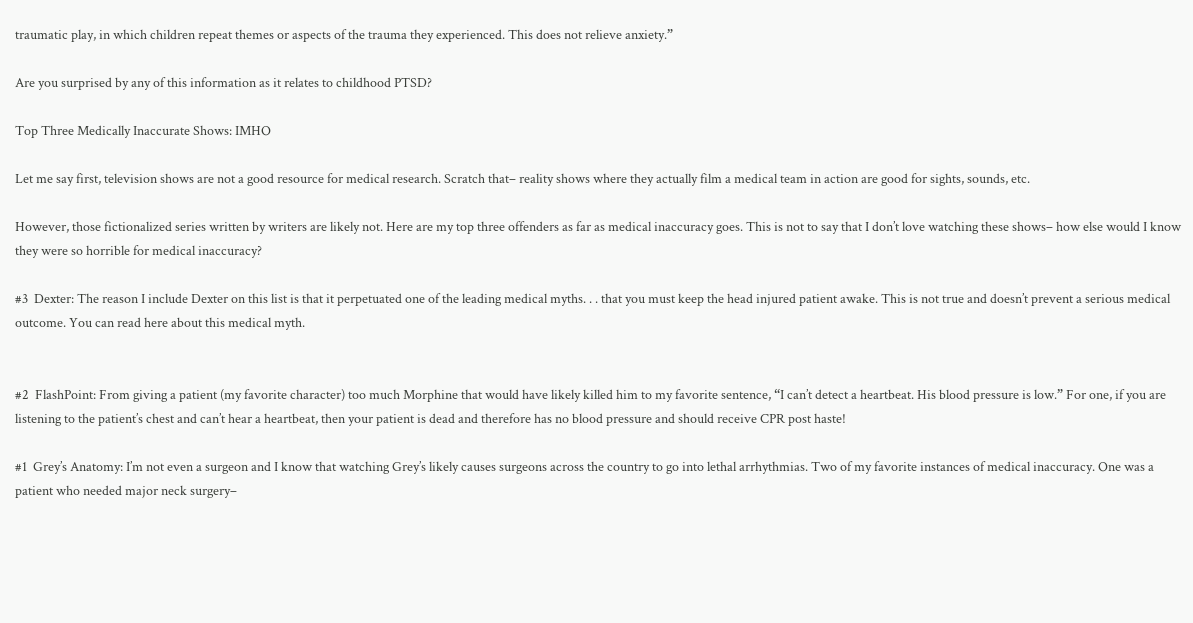traumatic play, in which children repeat themes or aspects of the trauma they experienced. This does not relieve anxiety.”

Are you surprised by any of this information as it relates to childhood PTSD?

Top Three Medically Inaccurate Shows: IMHO

Let me say first, television shows are not a good resource for medical research. Scratch that– reality shows where they actually film a medical team in action are good for sights, sounds, etc.

However, those fictionalized series written by writers are likely not. Here are my top three offenders as far as medical inaccuracy goes. This is not to say that I don’t love watching these shows– how else would I know they were so horrible for medical inaccuracy?

#3  Dexter: The reason I include Dexter on this list is that it perpetuated one of the leading medical myths. . . that you must keep the head injured patient awake. This is not true and doesn’t prevent a serious medical outcome. You can read here about this medical myth.


#2  FlashPoint: From giving a patient (my favorite character) too much Morphine that would have likely killed him to my favorite sentence, “I can’t detect a heartbeat. His blood pressure is low.” For one, if you are listening to the patient’s chest and can’t hear a heartbeat, then your patient is dead and therefore has no blood pressure and should receive CPR post haste!

#1  Grey’s Anatomy: I’m not even a surgeon and I know that watching Grey’s likely causes surgeons across the country to go into lethal arrhythmias. Two of my favorite instances of medical inaccuracy. One was a patient who needed major neck surgery–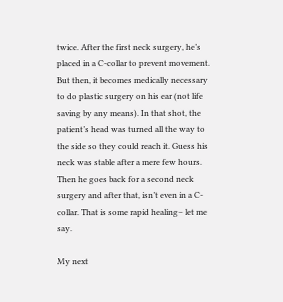twice. After the first neck surgery, he’s placed in a C-collar to prevent movement. But then, it becomes medically necessary to do plastic surgery on his ear (not life saving by any means). In that shot, the patient’s head was turned all the way to the side so they could reach it. Guess his neck was stable after a mere few hours. Then he goes back for a second neck surgery and after that, isn’t even in a C-collar. That is some rapid healing– let me say.

My next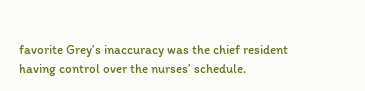favorite Grey’s inaccuracy was the chief resident having control over the nurses’ schedule.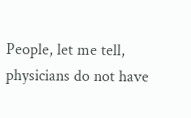People, let me tell, physicians do not have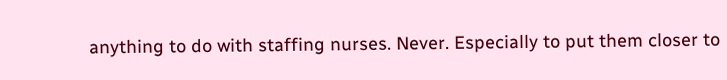anything to do with staffing nurses. Never. Especially to put them closer to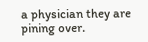a physician they are pining over.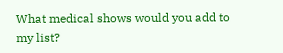What medical shows would you add to my list?